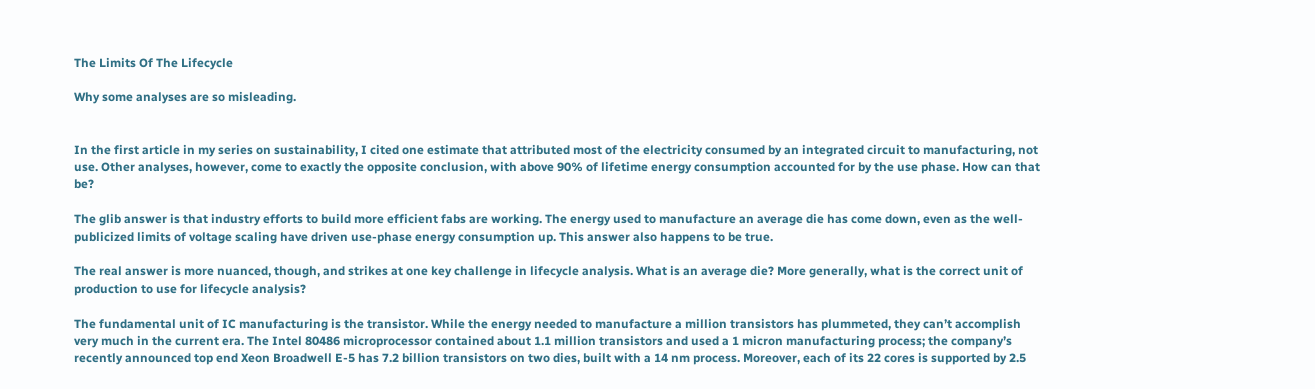The Limits Of The Lifecycle

Why some analyses are so misleading.


In the first article in my series on sustainability, I cited one estimate that attributed most of the electricity consumed by an integrated circuit to manufacturing, not use. Other analyses, however, come to exactly the opposite conclusion, with above 90% of lifetime energy consumption accounted for by the use phase. How can that be?

The glib answer is that industry efforts to build more efficient fabs are working. The energy used to manufacture an average die has come down, even as the well-publicized limits of voltage scaling have driven use-phase energy consumption up. This answer also happens to be true.

The real answer is more nuanced, though, and strikes at one key challenge in lifecycle analysis. What is an average die? More generally, what is the correct unit of production to use for lifecycle analysis?

The fundamental unit of IC manufacturing is the transistor. While the energy needed to manufacture a million transistors has plummeted, they can’t accomplish very much in the current era. The Intel 80486 microprocessor contained about 1.1 million transistors and used a 1 micron manufacturing process; the company’s recently announced top end Xeon Broadwell E-5 has 7.2 billion transistors on two dies, built with a 14 nm process. Moreover, each of its 22 cores is supported by 2.5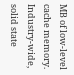MB of low-level cache memory. Industry-wide, solid state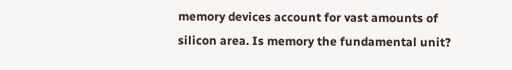memory devices account for vast amounts of silicon area. Is memory the fundamental unit?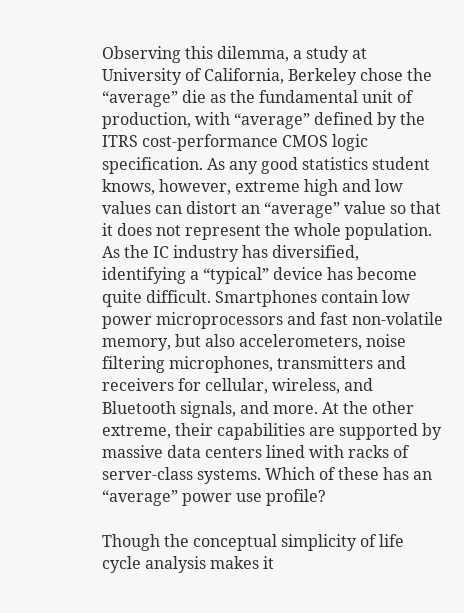Observing this dilemma, a study at University of California, Berkeley chose the “average” die as the fundamental unit of production, with “average” defined by the ITRS cost-performance CMOS logic specification. As any good statistics student knows, however, extreme high and low values can distort an “average” value so that it does not represent the whole population. As the IC industry has diversified, identifying a “typical” device has become quite difficult. Smartphones contain low power microprocessors and fast non-volatile memory, but also accelerometers, noise filtering microphones, transmitters and receivers for cellular, wireless, and Bluetooth signals, and more. At the other extreme, their capabilities are supported by massive data centers lined with racks of server-class systems. Which of these has an “average” power use profile?

Though the conceptual simplicity of life cycle analysis makes it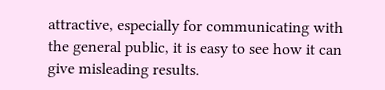attractive, especially for communicating with the general public, it is easy to see how it can give misleading results.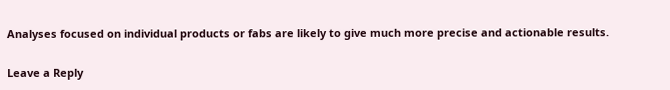Analyses focused on individual products or fabs are likely to give much more precise and actionable results.

Leave a Reply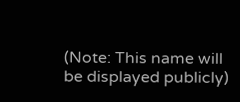(Note: This name will be displayed publicly)